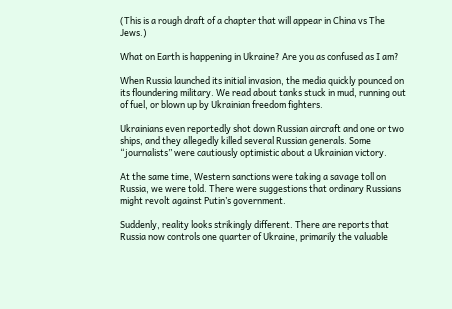(This is a rough draft of a chapter that will appear in China vs The Jews.)

What on Earth is happening in Ukraine? Are you as confused as I am?

When Russia launched its initial invasion, the media quickly pounced on its floundering military. We read about tanks stuck in mud, running out of fuel, or blown up by Ukrainian freedom fighters.

Ukrainians even reportedly shot down Russian aircraft and one or two ships, and they allegedly killed several Russian generals. Some “journalists” were cautiously optimistic about a Ukrainian victory.

At the same time, Western sanctions were taking a savage toll on Russia, we were told. There were suggestions that ordinary Russians might revolt against Putin’s government.

Suddenly, reality looks strikingly different. There are reports that Russia now controls one quarter of Ukraine, primarily the valuable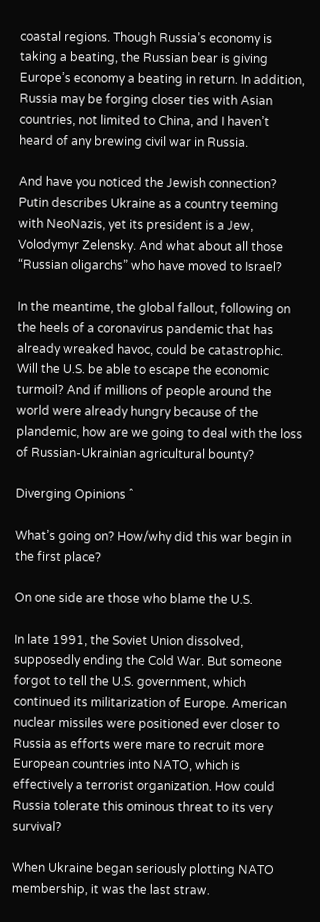coastal regions. Though Russia’s economy is taking a beating, the Russian bear is giving Europe’s economy a beating in return. In addition, Russia may be forging closer ties with Asian countries, not limited to China, and I haven’t heard of any brewing civil war in Russia.

And have you noticed the Jewish connection? Putin describes Ukraine as a country teeming with NeoNazis, yet its president is a Jew, Volodymyr Zelensky. And what about all those “Russian oligarchs” who have moved to Israel?

In the meantime, the global fallout, following on the heels of a coronavirus pandemic that has already wreaked havoc, could be catastrophic. Will the U.S. be able to escape the economic turmoil? And if millions of people around the world were already hungry because of the plandemic, how are we going to deal with the loss of Russian-Ukrainian agricultural bounty?

Diverging Opinions ˆ

What’s going on? How/why did this war begin in the first place?

On one side are those who blame the U.S.

In late 1991, the Soviet Union dissolved, supposedly ending the Cold War. But someone forgot to tell the U.S. government, which continued its militarization of Europe. American nuclear missiles were positioned ever closer to Russia as efforts were mare to recruit more European countries into NATO, which is effectively a terrorist organization. How could Russia tolerate this ominous threat to its very survival?

When Ukraine began seriously plotting NATO membership, it was the last straw.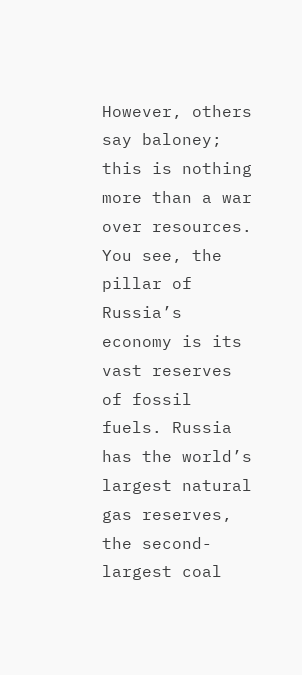However, others say baloney; this is nothing more than a war over resources. You see, the pillar of Russia’s economy is its vast reserves of fossil fuels. Russia has the world’s largest natural gas reserves, the second-largest coal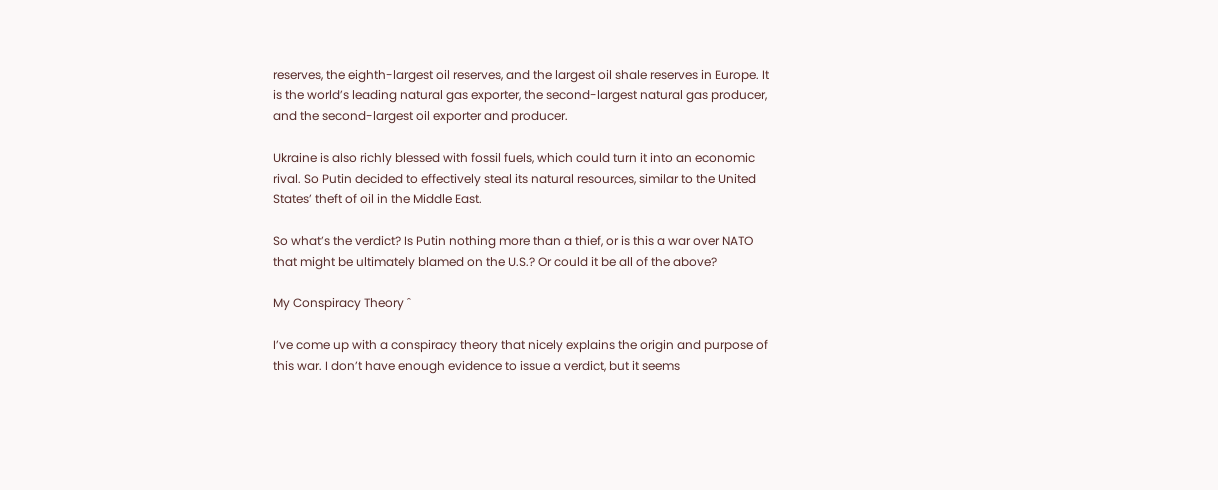reserves, the eighth-largest oil reserves, and the largest oil shale reserves in Europe. It is the world’s leading natural gas exporter, the second-largest natural gas producer, and the second-largest oil exporter and producer.

Ukraine is also richly blessed with fossil fuels, which could turn it into an economic rival. So Putin decided to effectively steal its natural resources, similar to the United States’ theft of oil in the Middle East.

So what’s the verdict? Is Putin nothing more than a thief, or is this a war over NATO that might be ultimately blamed on the U.S.? Or could it be all of the above?

My Conspiracy Theory ˆ

I’ve come up with a conspiracy theory that nicely explains the origin and purpose of this war. I don’t have enough evidence to issue a verdict, but it seems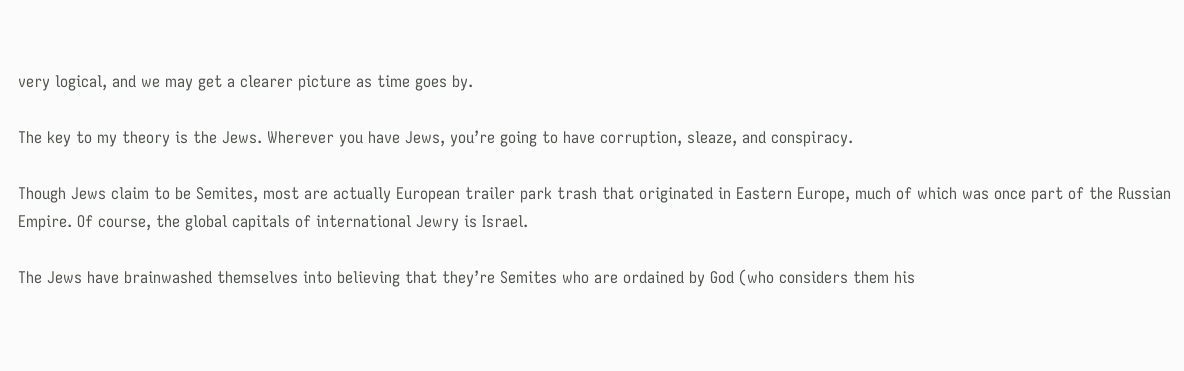very logical, and we may get a clearer picture as time goes by.

The key to my theory is the Jews. Wherever you have Jews, you’re going to have corruption, sleaze, and conspiracy.

Though Jews claim to be Semites, most are actually European trailer park trash that originated in Eastern Europe, much of which was once part of the Russian Empire. Of course, the global capitals of international Jewry is Israel.

The Jews have brainwashed themselves into believing that they’re Semites who are ordained by God (who considers them his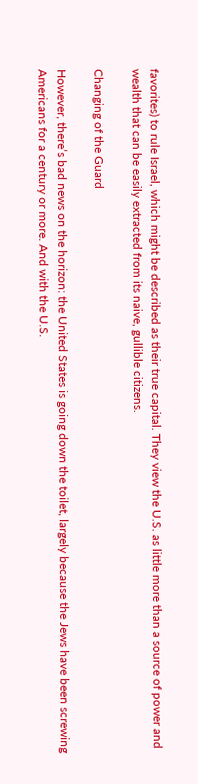favorites) to rule Israel, which might be described as their true capital. They view the U.S. as little more than a source of power and wealth that can be easily extracted from its naive, gullible citizens.

Changing of the Guard

However, there’s bad news on the horizon: the United States is going down the toilet, largely because the Jews have been screwing Americans for a century or more. And with the U.S.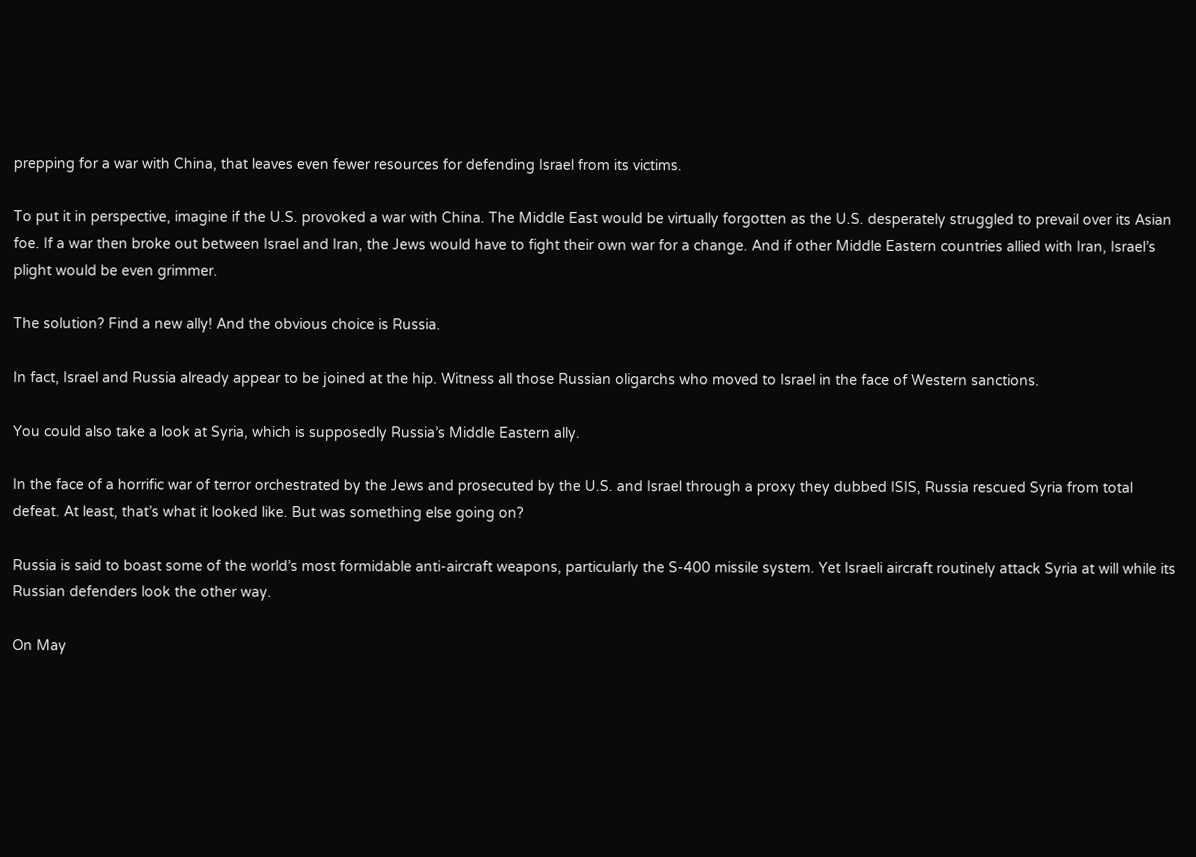prepping for a war with China, that leaves even fewer resources for defending Israel from its victims.

To put it in perspective, imagine if the U.S. provoked a war with China. The Middle East would be virtually forgotten as the U.S. desperately struggled to prevail over its Asian foe. If a war then broke out between Israel and Iran, the Jews would have to fight their own war for a change. And if other Middle Eastern countries allied with Iran, Israel’s plight would be even grimmer.

The solution? Find a new ally! And the obvious choice is Russia.

In fact, Israel and Russia already appear to be joined at the hip. Witness all those Russian oligarchs who moved to Israel in the face of Western sanctions.

You could also take a look at Syria, which is supposedly Russia’s Middle Eastern ally.

In the face of a horrific war of terror orchestrated by the Jews and prosecuted by the U.S. and Israel through a proxy they dubbed ISIS, Russia rescued Syria from total defeat. At least, that’s what it looked like. But was something else going on?

Russia is said to boast some of the world’s most formidable anti-aircraft weapons, particularly the S-400 missile system. Yet Israeli aircraft routinely attack Syria at will while its Russian defenders look the other way.

On May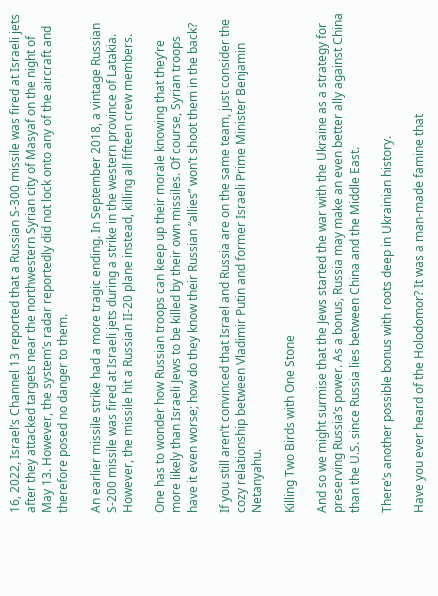16, 2022, Israel’s Channel 13 reported that a Russian S-300 missile was fired at Israeli jets after they attacked targets near the northwestern Syrian city of Masyaf on the night of May 13. However, the system’s radar reportedly did not lock onto any of the aircraft and therefore posed no danger to them.

An earlier missile strike had a more tragic ending. In September 2018, a vintage Russian S-200 missile was fired at Israeli jets during a strike in the western province of Latakia. However, the missile hit a Russian II-20 plane instead, killing all fifteen crew members.

One has to wonder how Russian troops can keep up their morale knowing that they’re more likely than Israeli Jews to be killed by their own missiles. Of course, Syrian troops have it even worse; how do they know their Russian “allies” won’t shoot them in the back?

If you still aren’t convinced that Israel and Russia are on the same team, just consider the cozy relationship between Vladimir Putin and former Israeli Prime Minister Benjamin Netanyahu.

Killing Two Birds with One Stone

And so we might surmise that the Jews started the war with the Ukraine as a strategy for preserving Russia’s power. As a bonus, Russia may make an even better ally against China than the U.S. since Russia lies between China and the Middle East.

There’s another possible bonus with roots deep in Ukrainian history.

Have you ever heard of the Holodomor? It was a man-made famine that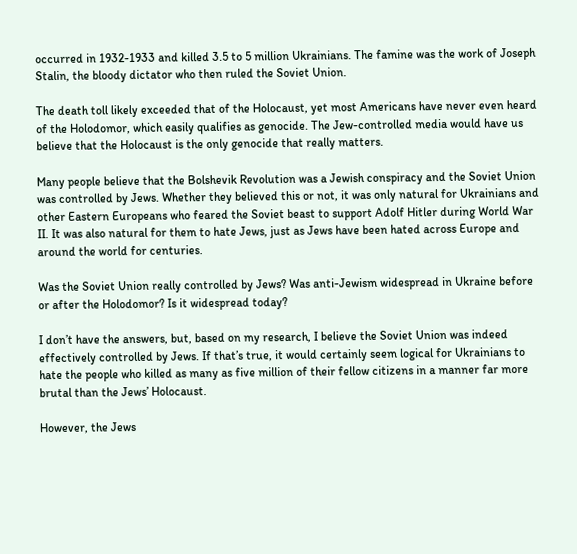occurred in 1932-1933 and killed 3.5 to 5 million Ukrainians. The famine was the work of Joseph Stalin, the bloody dictator who then ruled the Soviet Union.

The death toll likely exceeded that of the Holocaust, yet most Americans have never even heard of the Holodomor, which easily qualifies as genocide. The Jew-controlled media would have us believe that the Holocaust is the only genocide that really matters.

Many people believe that the Bolshevik Revolution was a Jewish conspiracy and the Soviet Union was controlled by Jews. Whether they believed this or not, it was only natural for Ukrainians and other Eastern Europeans who feared the Soviet beast to support Adolf Hitler during World War II. It was also natural for them to hate Jews, just as Jews have been hated across Europe and around the world for centuries.

Was the Soviet Union really controlled by Jews? Was anti-Jewism widespread in Ukraine before or after the Holodomor? Is it widespread today?

I don’t have the answers, but, based on my research, I believe the Soviet Union was indeed effectively controlled by Jews. If that’s true, it would certainly seem logical for Ukrainians to hate the people who killed as many as five million of their fellow citizens in a manner far more brutal than the Jews’ Holocaust.

However, the Jews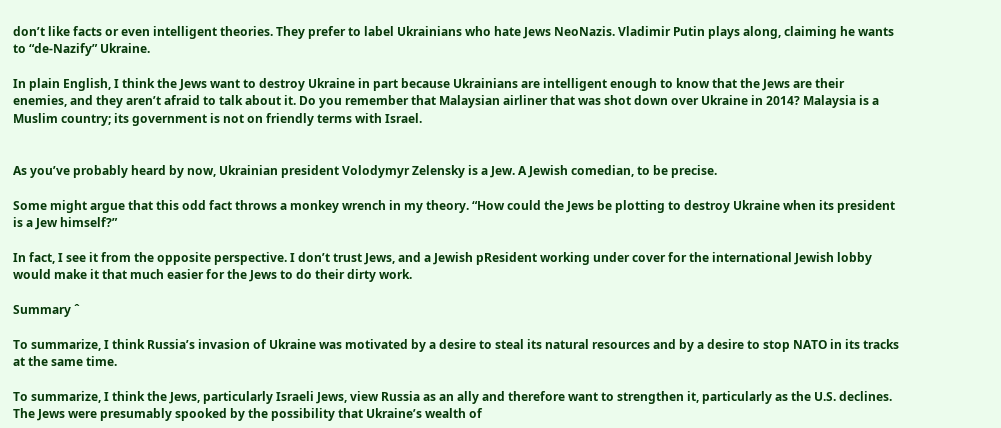don’t like facts or even intelligent theories. They prefer to label Ukrainians who hate Jews NeoNazis. Vladimir Putin plays along, claiming he wants to “de-Nazify” Ukraine.

In plain English, I think the Jews want to destroy Ukraine in part because Ukrainians are intelligent enough to know that the Jews are their enemies, and they aren’t afraid to talk about it. Do you remember that Malaysian airliner that was shot down over Ukraine in 2014? Malaysia is a Muslim country; its government is not on friendly terms with Israel.


As you’ve probably heard by now, Ukrainian president Volodymyr Zelensky is a Jew. A Jewish comedian, to be precise.

Some might argue that this odd fact throws a monkey wrench in my theory. “How could the Jews be plotting to destroy Ukraine when its president is a Jew himself?”

In fact, I see it from the opposite perspective. I don’t trust Jews, and a Jewish pResident working under cover for the international Jewish lobby would make it that much easier for the Jews to do their dirty work.

Summary ˆ

To summarize, I think Russia’s invasion of Ukraine was motivated by a desire to steal its natural resources and by a desire to stop NATO in its tracks at the same time.

To summarize, I think the Jews, particularly Israeli Jews, view Russia as an ally and therefore want to strengthen it, particularly as the U.S. declines. The Jews were presumably spooked by the possibility that Ukraine’s wealth of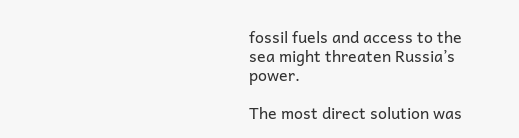fossil fuels and access to the sea might threaten Russia’s power.

The most direct solution was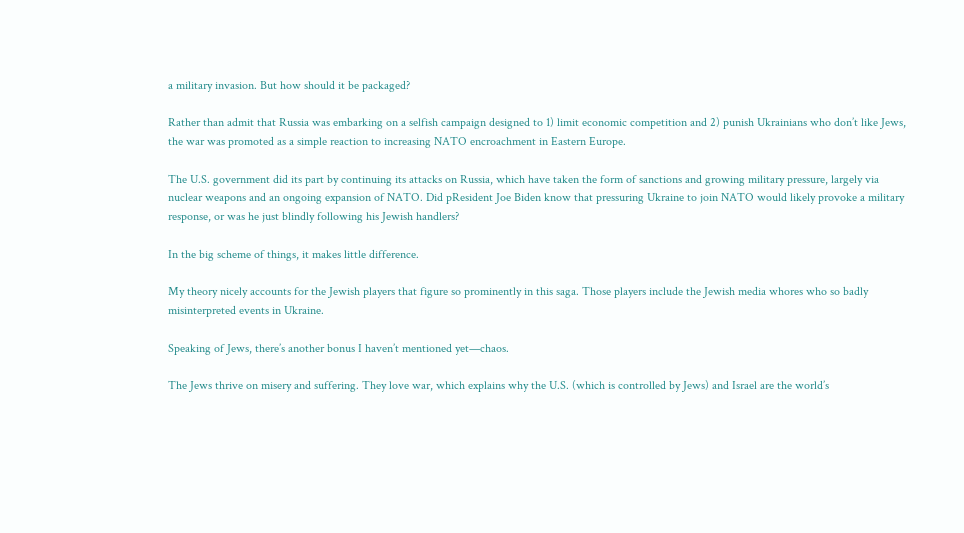a military invasion. But how should it be packaged?

Rather than admit that Russia was embarking on a selfish campaign designed to 1) limit economic competition and 2) punish Ukrainians who don’t like Jews, the war was promoted as a simple reaction to increasing NATO encroachment in Eastern Europe.

The U.S. government did its part by continuing its attacks on Russia, which have taken the form of sanctions and growing military pressure, largely via nuclear weapons and an ongoing expansion of NATO. Did pResident Joe Biden know that pressuring Ukraine to join NATO would likely provoke a military response, or was he just blindly following his Jewish handlers?

In the big scheme of things, it makes little difference.

My theory nicely accounts for the Jewish players that figure so prominently in this saga. Those players include the Jewish media whores who so badly misinterpreted events in Ukraine.

Speaking of Jews, there’s another bonus I haven’t mentioned yet—chaos.

The Jews thrive on misery and suffering. They love war, which explains why the U.S. (which is controlled by Jews) and Israel are the world’s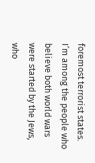foremost terrorist states. I’m among the people who believe both world wars were started by the Jews, who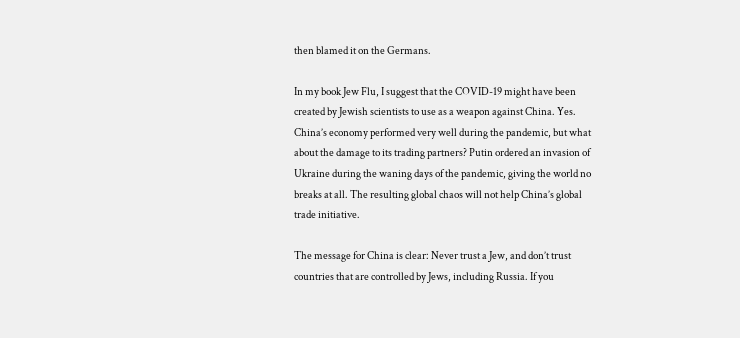then blamed it on the Germans.

In my book Jew Flu, I suggest that the COVID-19 might have been created by Jewish scientists to use as a weapon against China. Yes. China’s economy performed very well during the pandemic, but what about the damage to its trading partners? Putin ordered an invasion of Ukraine during the waning days of the pandemic, giving the world no breaks at all. The resulting global chaos will not help China’s global trade initiative.

The message for China is clear: Never trust a Jew, and don’t trust countries that are controlled by Jews, including Russia. If you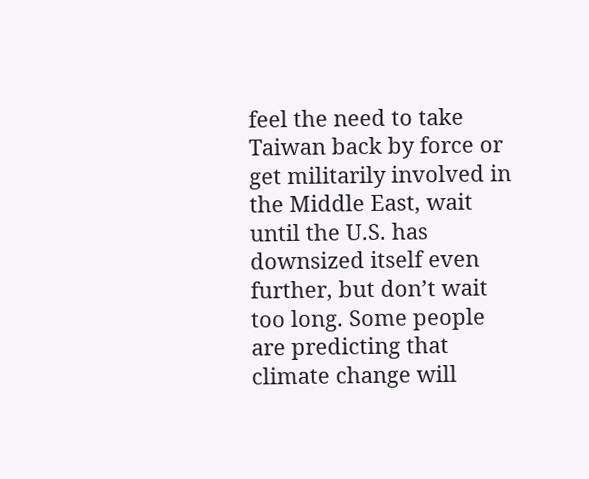feel the need to take Taiwan back by force or get militarily involved in the Middle East, wait until the U.S. has downsized itself even further, but don’t wait too long. Some people are predicting that climate change will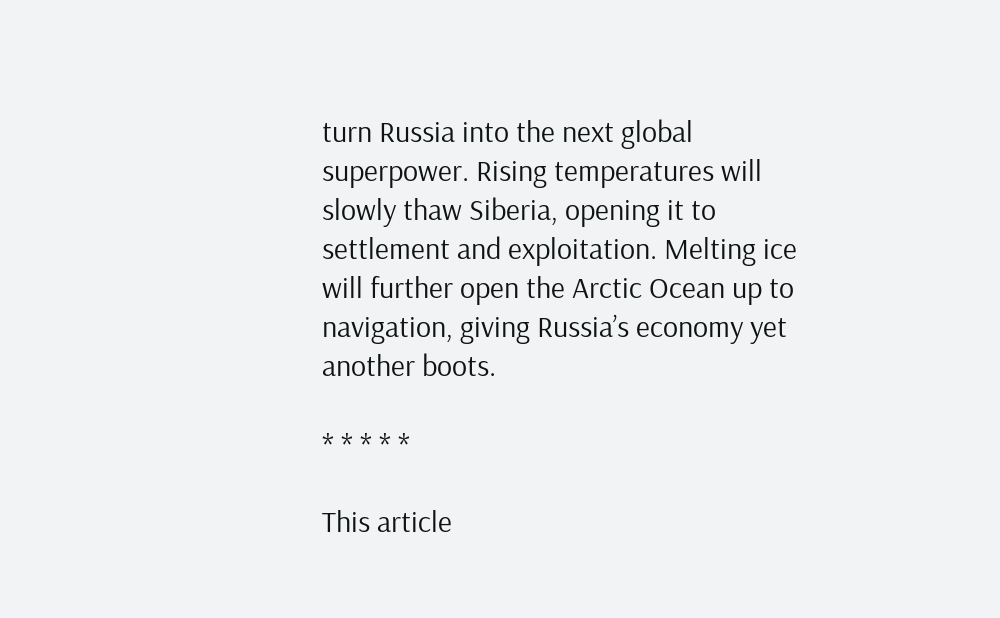turn Russia into the next global superpower. Rising temperatures will slowly thaw Siberia, opening it to settlement and exploitation. Melting ice will further open the Arctic Ocean up to navigation, giving Russia’s economy yet another boots.

* * * * *

This article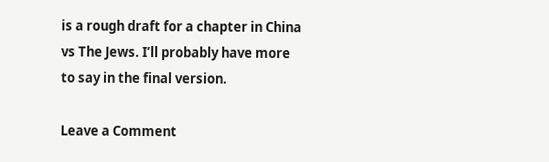is a rough draft for a chapter in China vs The Jews. I’ll probably have more to say in the final version.

Leave a Comment